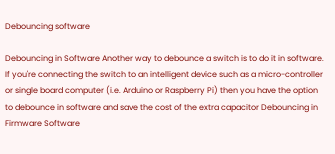Debouncing software

Debouncing in Software Another way to debounce a switch is to do it in software. If you're connecting the switch to an intelligent device such as a micro-controller or single board computer (i.e. Arduino or Raspberry Pi) then you have the option to debounce in software and save the cost of the extra capacitor Debouncing in Firmware Software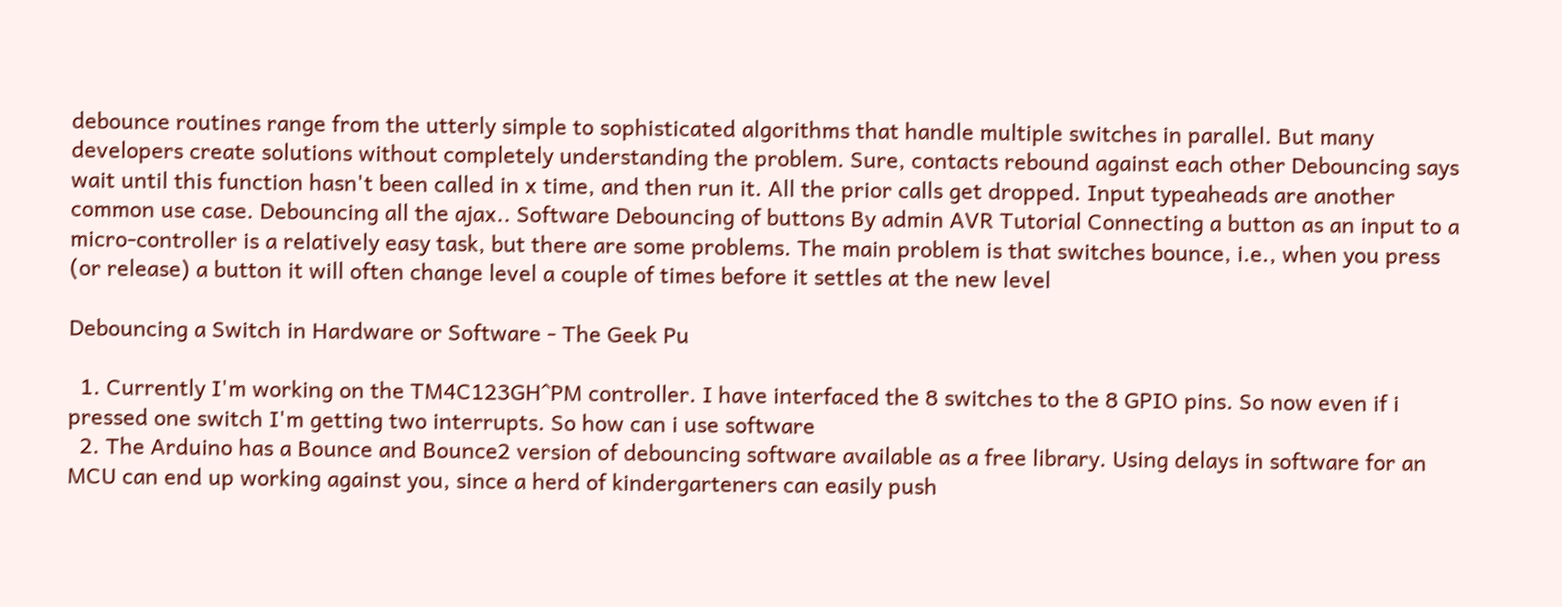debounce routines range from the utterly simple to sophisticated algorithms that handle multiple switches in parallel. But many developers create solutions without completely understanding the problem. Sure, contacts rebound against each other Debouncing says wait until this function hasn't been called in x time, and then run it. All the prior calls get dropped. Input typeaheads are another common use case. Debouncing all the ajax.. Software Debouncing of buttons By admin AVR Tutorial Connecting a button as an input to a micro-controller is a relatively easy task, but there are some problems. The main problem is that switches bounce, i.e., when you press (or release) a button it will often change level a couple of times before it settles at the new level

Debouncing a Switch in Hardware or Software - The Geek Pu

  1. Currently I'm working on the TM4C123GH^PM controller. I have interfaced the 8 switches to the 8 GPIO pins. So now even if i pressed one switch I'm getting two interrupts. So how can i use software
  2. The Arduino has a Bounce and Bounce2 version of debouncing software available as a free library. Using delays in software for an MCU can end up working against you, since a herd of kindergarteners can easily push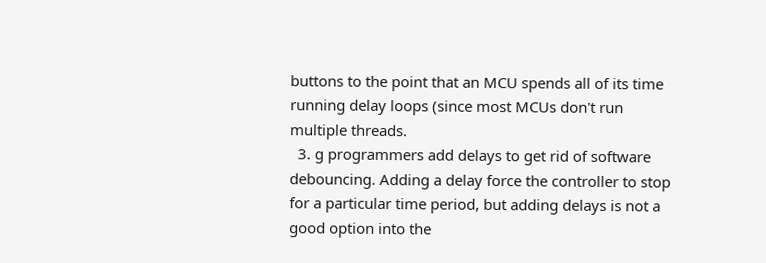buttons to the point that an MCU spends all of its time running delay loops (since most MCUs don't run multiple threads.
  3. g programmers add delays to get rid of software debouncing. Adding a delay force the controller to stop for a particular time period, but adding delays is not a good option into the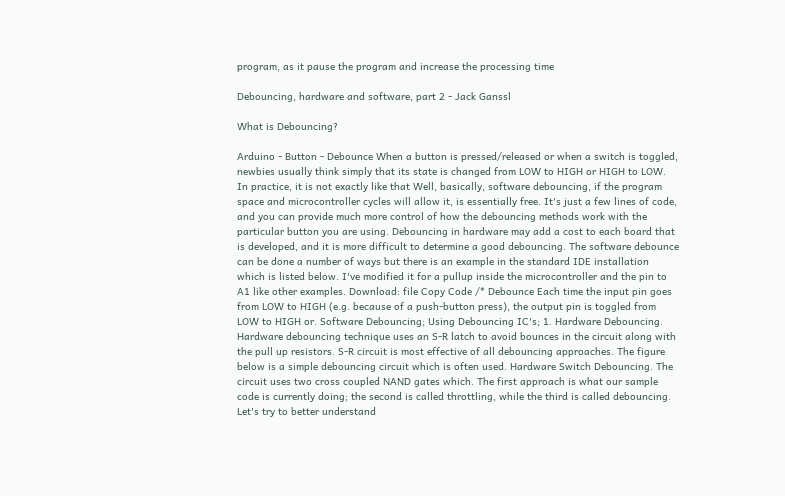program, as it pause the program and increase the processing time

Debouncing, hardware and software, part 2 - Jack Ganssl

What is Debouncing?

Arduino - Button - Debounce When a button is pressed/released or when a switch is toggled, newbies usually think simply that its state is changed from LOW to HIGH or HIGH to LOW. In practice, it is not exactly like that Well, basically, software debouncing, if the program space and microcontroller cycles will allow it, is essentially free. It's just a few lines of code, and you can provide much more control of how the debouncing methods work with the particular button you are using. Debouncing in hardware may add a cost to each board that is developed, and it is more difficult to determine a good debouncing. The software debounce can be done a number of ways but there is an example in the standard IDE installation which is listed below. I've modified it for a pullup inside the microcontroller and the pin to A1 like other examples. Download: file Copy Code /* Debounce Each time the input pin goes from LOW to HIGH (e.g. because of a push-button press), the output pin is toggled from LOW to HIGH or. Software Debouncing; Using Debouncing IC's; 1. Hardware Debouncing. Hardware debouncing technique uses an S-R latch to avoid bounces in the circuit along with the pull up resistors. S-R circuit is most effective of all debouncing approaches. The figure below is a simple debouncing circuit which is often used. Hardware Switch Debouncing. The circuit uses two cross coupled NAND gates which. The first approach is what our sample code is currently doing; the second is called throttling, while the third is called debouncing. Let's try to better understand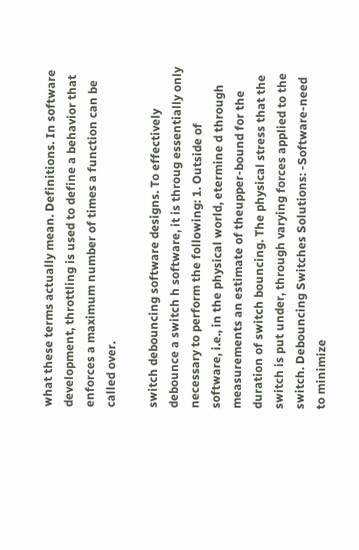what these terms actually mean. Definitions. In software development, throttling is used to define a behavior that enforces a maximum number of times a function can be called over.

switch debouncing software designs. To effectively debounce a switch h software, it is throug essentially only necessary to perform the following: 1. Outside of software, i.e., in the physical world, etermine d through measurements an estimate of theupper-bound for the duration of switch bouncing. The physical stress that the switch is put under, through varying forces applied to the switch. Debouncing Switches Solutions: -Software-need to minimize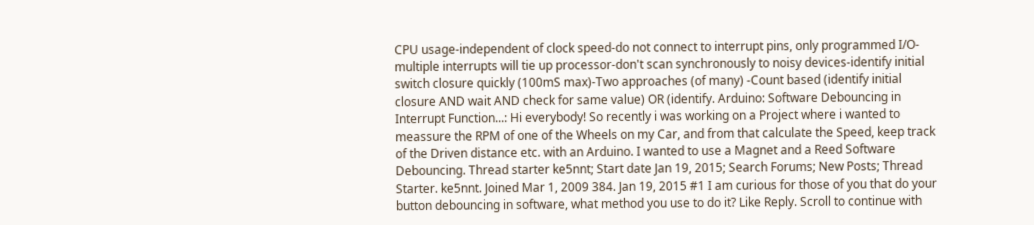CPU usage-independent of clock speed-do not connect to interrupt pins, only programmed I/O-multiple interrupts will tie up processor-don't scan synchronously to noisy devices-identify initial switch closure quickly (100mS max)-Two approaches (of many) -Count based (identify initial closure AND wait AND check for same value) OR (identify. Arduino: Software Debouncing in Interrupt Function...: Hi everybody! So recently i was working on a Project where i wanted to meassure the RPM of one of the Wheels on my Car, and from that calculate the Speed, keep track of the Driven distance etc. with an Arduino. I wanted to use a Magnet and a Reed Software Debouncing. Thread starter ke5nnt; Start date Jan 19, 2015; Search Forums; New Posts; Thread Starter. ke5nnt. Joined Mar 1, 2009 384. Jan 19, 2015 #1 I am curious for those of you that do your button debouncing in software, what method you use to do it? Like Reply. Scroll to continue with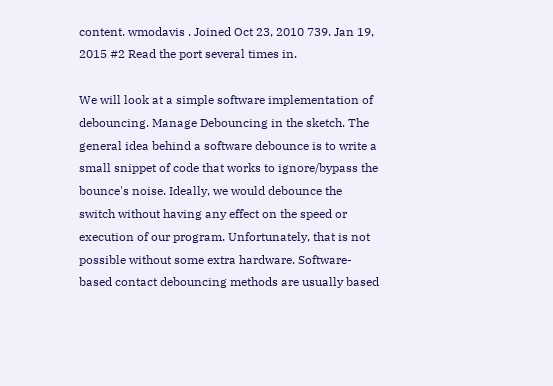content. wmodavis . Joined Oct 23, 2010 739. Jan 19, 2015 #2 Read the port several times in.

We will look at a simple software implementation of debouncing. Manage Debouncing in the sketch. The general idea behind a software debounce is to write a small snippet of code that works to ignore/bypass the bounce's noise. Ideally, we would debounce the switch without having any effect on the speed or execution of our program. Unfortunately, that is not possible without some extra hardware. Software-based contact debouncing methods are usually based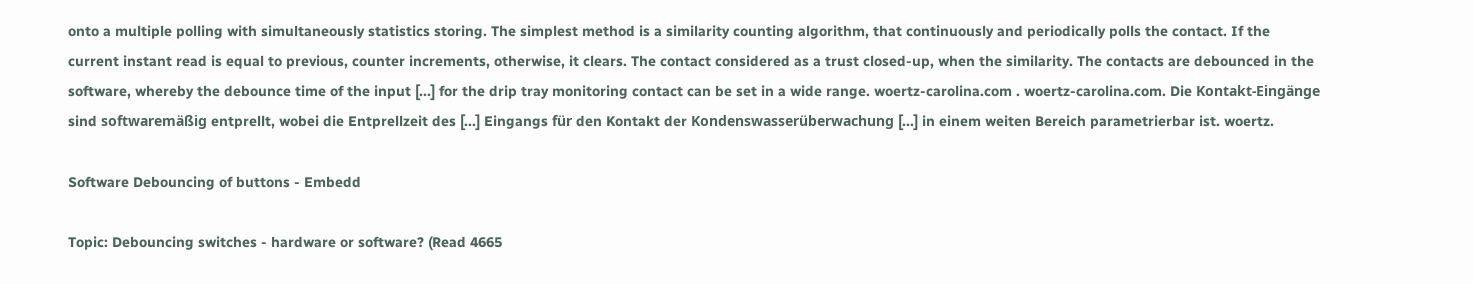onto a multiple polling with simultaneously statistics storing. The simplest method is a similarity counting algorithm, that continuously and periodically polls the contact. If the current instant read is equal to previous, counter increments, otherwise, it clears. The contact considered as a trust closed-up, when the similarity. The contacts are debounced in the software, whereby the debounce time of the input [...] for the drip tray monitoring contact can be set in a wide range. woertz-carolina.com . woertz-carolina.com. Die Kontakt-Eingänge sind softwaremäßig entprellt, wobei die Entprellzeit des [...] Eingangs für den Kontakt der Kondenswasserüberwachung [...] in einem weiten Bereich parametrierbar ist. woertz.

Software Debouncing of buttons - Embedd

Topic: Debouncing switches - hardware or software? (Read 4665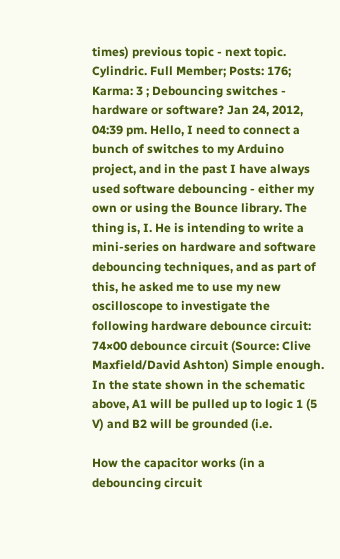times) previous topic - next topic. Cylindric. Full Member; Posts: 176; Karma: 3 ; Debouncing switches - hardware or software? Jan 24, 2012, 04:39 pm. Hello, I need to connect a bunch of switches to my Arduino project, and in the past I have always used software debouncing - either my own or using the Bounce library. The thing is, I. He is intending to write a mini-series on hardware and software debouncing techniques, and as part of this, he asked me to use my new oscilloscope to investigate the following hardware debounce circuit: 74×00 debounce circuit (Source: Clive Maxfield/David Ashton) Simple enough. In the state shown in the schematic above, A1 will be pulled up to logic 1 (5 V) and B2 will be grounded (i.e.

How the capacitor works (in a debouncing circuit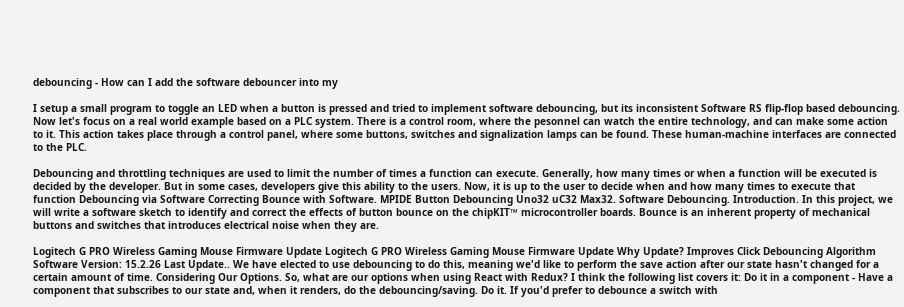debouncing - How can I add the software debouncer into my

I setup a small program to toggle an LED when a button is pressed and tried to implement software debouncing, but its inconsistent Software RS flip-flop based debouncing. Now let's focus on a real world example based on a PLC system. There is a control room, where the pesonnel can watch the entire technology, and can make some action to it. This action takes place through a control panel, where some buttons, switches and signalization lamps can be found. These human-machine interfaces are connected to the PLC.

Debouncing and throttling techniques are used to limit the number of times a function can execute. Generally, how many times or when a function will be executed is decided by the developer. But in some cases, developers give this ability to the users. Now, it is up to the user to decide when and how many times to execute that function Debouncing via Software Correcting Bounce with Software. MPIDE Button Debouncing Uno32 uC32 Max32. Software Debouncing. Introduction. In this project, we will write a software sketch to identify and correct the effects of button bounce on the chipKIT™ microcontroller boards. Bounce is an inherent property of mechanical buttons and switches that introduces electrical noise when they are.

Logitech G PRO Wireless Gaming Mouse Firmware Update Logitech G PRO Wireless Gaming Mouse Firmware Update Why Update? Improves Click Debouncing Algorithm Software Version: 15.2.26 Last Update.. We have elected to use debouncing to do this, meaning we'd like to perform the save action after our state hasn't changed for a certain amount of time. Considering Our Options. So, what are our options when using React with Redux? I think the following list covers it: Do it in a component - Have a component that subscribes to our state and, when it renders, do the debouncing/saving. Do it. If you'd prefer to debounce a switch with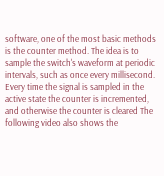software, one of the most basic methods is the counter method. The idea is to sample the switch's waveform at periodic intervals, such as once every millisecond. Every time the signal is sampled in the active state the counter is incremented, and otherwise the counter is cleared The following video also shows the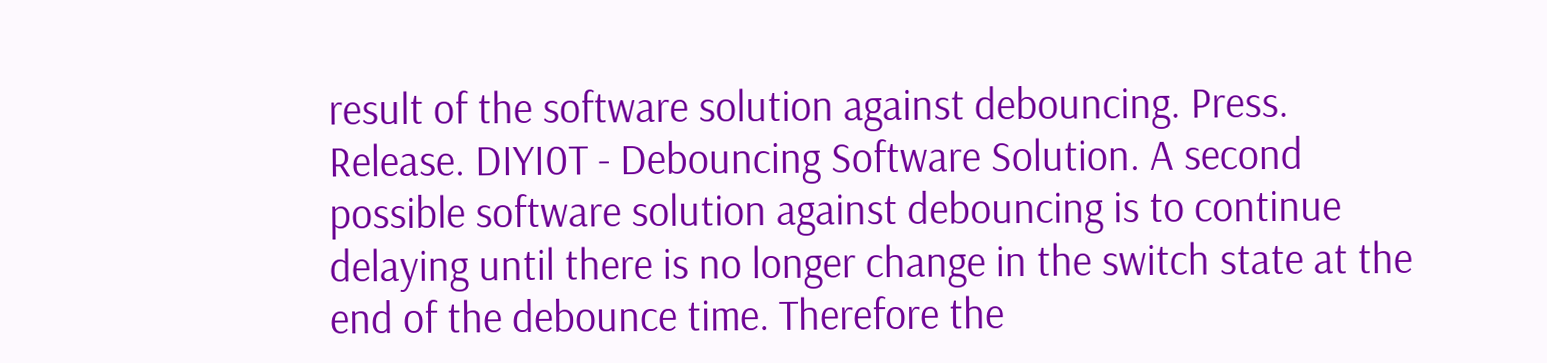result of the software solution against debouncing. Press. Release. DIYI0T - Debouncing Software Solution. A second possible software solution against debouncing is to continue delaying until there is no longer change in the switch state at the end of the debounce time. Therefore the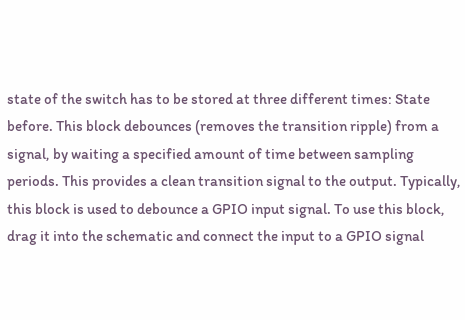state of the switch has to be stored at three different times: State before. This block debounces (removes the transition ripple) from a signal, by waiting a specified amount of time between sampling periods. This provides a clean transition signal to the output. Typically, this block is used to debounce a GPIO input signal. To use this block, drag it into the schematic and connect the input to a GPIO signal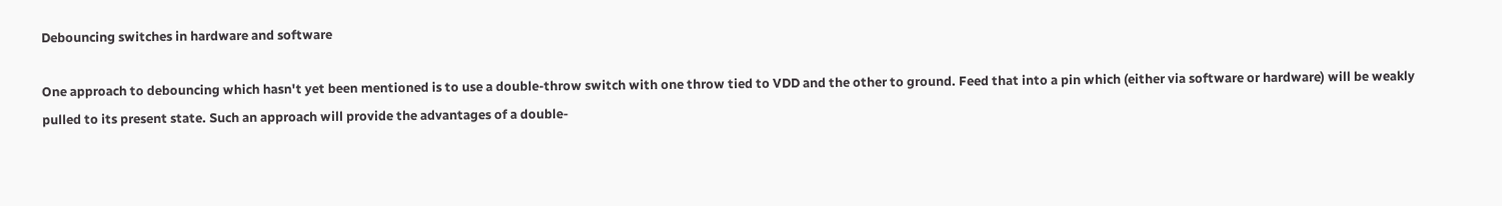Debouncing switches in hardware and software

One approach to debouncing which hasn't yet been mentioned is to use a double-throw switch with one throw tied to VDD and the other to ground. Feed that into a pin which (either via software or hardware) will be weakly pulled to its present state. Such an approach will provide the advantages of a double-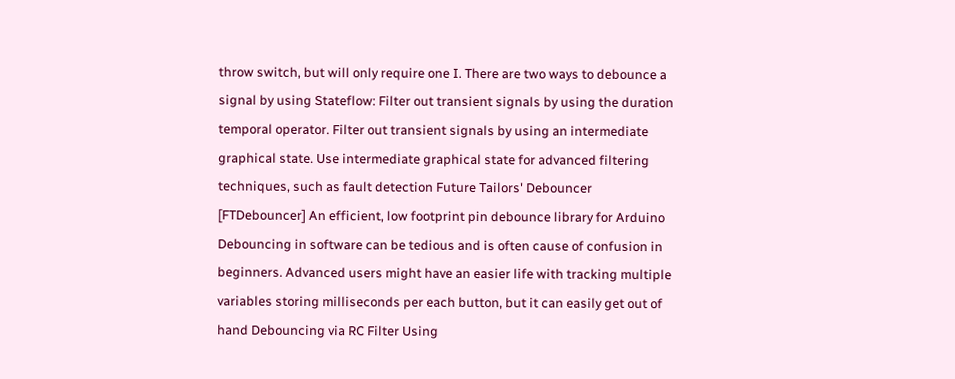throw switch, but will only require one I. There are two ways to debounce a signal by using Stateflow: Filter out transient signals by using the duration temporal operator. Filter out transient signals by using an intermediate graphical state. Use intermediate graphical state for advanced filtering techniques, such as fault detection Future Tailors' Debouncer [FTDebouncer] An efficient, low footprint pin debounce library for Arduino Debouncing in software can be tedious and is often cause of confusion in beginners. Advanced users might have an easier life with tracking multiple variables storing milliseconds per each button, but it can easily get out of hand Debouncing via RC Filter Using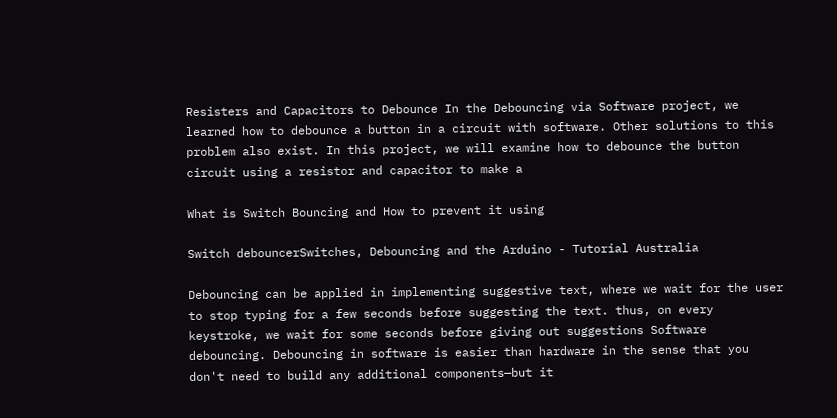Resisters and Capacitors to Debounce In the Debouncing via Software project, we learned how to debounce a button in a circuit with software. Other solutions to this problem also exist. In this project, we will examine how to debounce the button circuit using a resistor and capacitor to make a

What is Switch Bouncing and How to prevent it using

Switch debouncerSwitches, Debouncing and the Arduino - Tutorial Australia

Debouncing can be applied in implementing suggestive text, where we wait for the user to stop typing for a few seconds before suggesting the text. thus, on every keystroke, we wait for some seconds before giving out suggestions Software debouncing. Debouncing in software is easier than hardware in the sense that you don't need to build any additional components—but it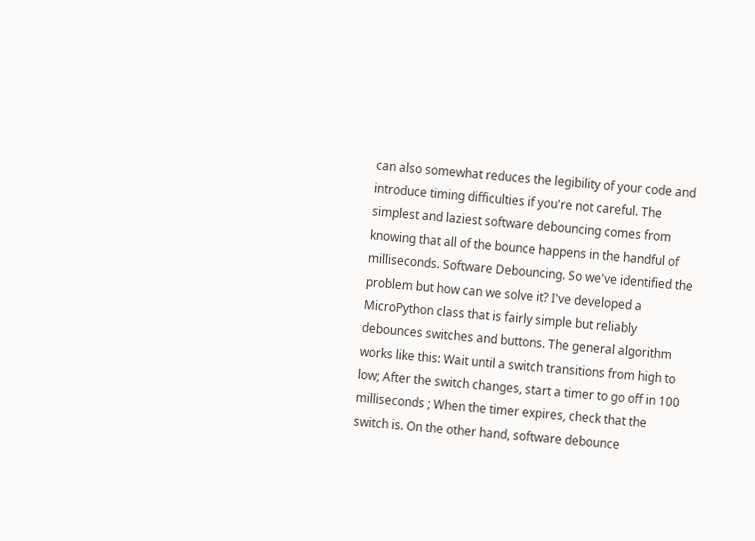can also somewhat reduces the legibility of your code and introduce timing difficulties if you're not careful. The simplest and laziest software debouncing comes from knowing that all of the bounce happens in the handful of milliseconds. Software Debouncing. So we've identified the problem but how can we solve it? I've developed a MicroPython class that is fairly simple but reliably debounces switches and buttons. The general algorithm works like this: Wait until a switch transitions from high to low; After the switch changes, start a timer to go off in 100 milliseconds ; When the timer expires, check that the switch is. On the other hand, software debounce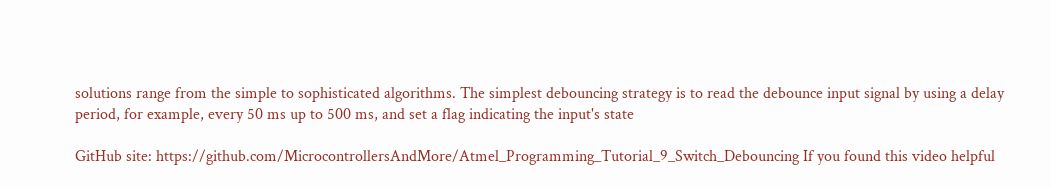solutions range from the simple to sophisticated algorithms. The simplest debouncing strategy is to read the debounce input signal by using a delay period, for example, every 50 ms up to 500 ms, and set a flag indicating the input's state

GitHub site: https://github.com/MicrocontrollersAndMore/Atmel_Programming_Tutorial_9_Switch_Debouncing If you found this video helpful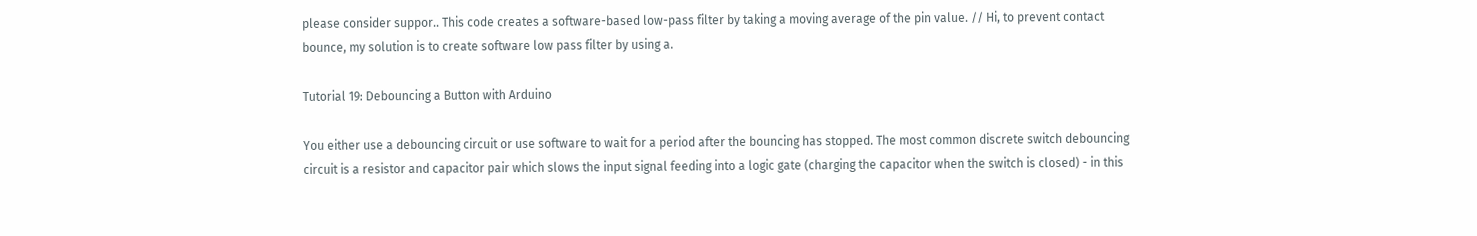please consider suppor.. This code creates a software-based low-pass filter by taking a moving average of the pin value. // Hi, to prevent contact bounce, my solution is to create software low pass filter by using a.

Tutorial 19: Debouncing a Button with Arduino

You either use a debouncing circuit or use software to wait for a period after the bouncing has stopped. The most common discrete switch debouncing circuit is a resistor and capacitor pair which slows the input signal feeding into a logic gate (charging the capacitor when the switch is closed) - in this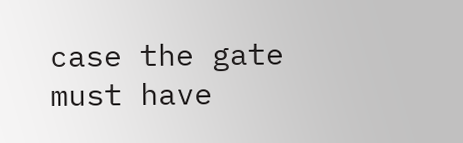case the gate must have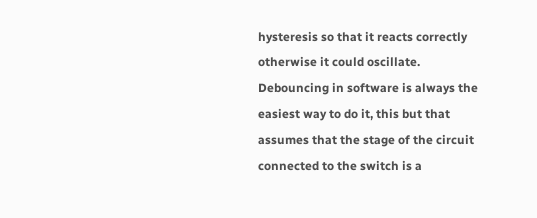hysteresis so that it reacts correctly otherwise it could oscillate. Debouncing in software is always the easiest way to do it, this but that assumes that the stage of the circuit connected to the switch is a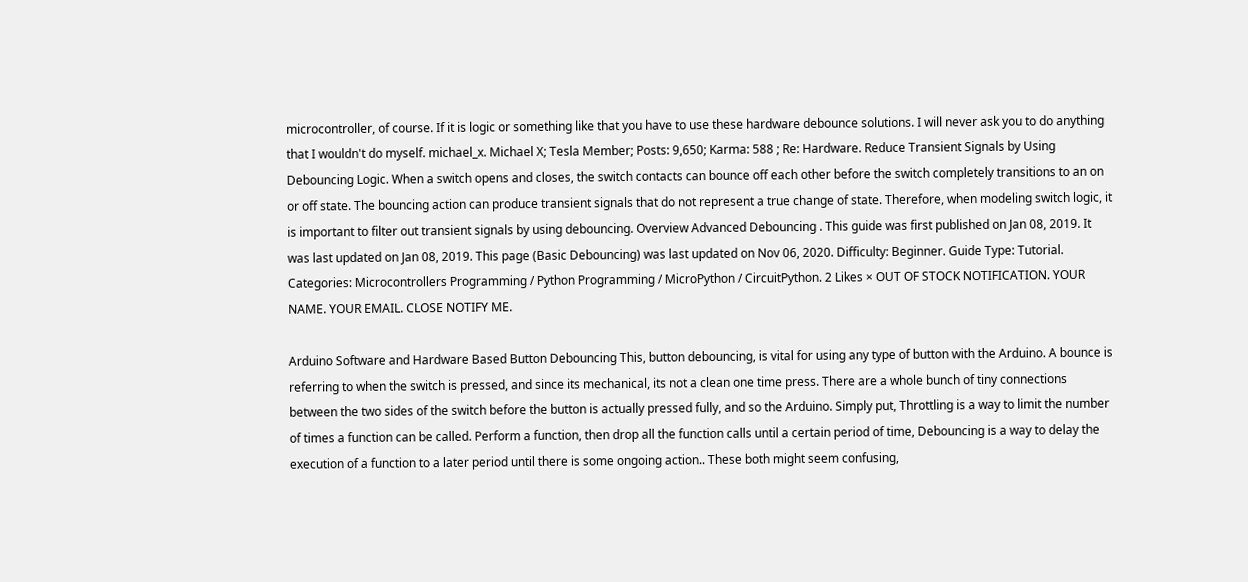microcontroller, of course. If it is logic or something like that you have to use these hardware debounce solutions. I will never ask you to do anything that I wouldn't do myself. michael_x. Michael X; Tesla Member; Posts: 9,650; Karma: 588 ; Re: Hardware. Reduce Transient Signals by Using Debouncing Logic. When a switch opens and closes, the switch contacts can bounce off each other before the switch completely transitions to an on or off state. The bouncing action can produce transient signals that do not represent a true change of state. Therefore, when modeling switch logic, it is important to filter out transient signals by using debouncing. Overview Advanced Debouncing . This guide was first published on Jan 08, 2019. It was last updated on Jan 08, 2019. This page (Basic Debouncing) was last updated on Nov 06, 2020. Difficulty: Beginner. Guide Type: Tutorial. Categories: Microcontrollers Programming / Python Programming / MicroPython / CircuitPython. 2 Likes × OUT OF STOCK NOTIFICATION. YOUR NAME. YOUR EMAIL. CLOSE NOTIFY ME.

Arduino Software and Hardware Based Button Debouncing This, button debouncing, is vital for using any type of button with the Arduino. A bounce is referring to when the switch is pressed, and since its mechanical, its not a clean one time press. There are a whole bunch of tiny connections between the two sides of the switch before the button is actually pressed fully, and so the Arduino. Simply put, Throttling is a way to limit the number of times a function can be called. Perform a function, then drop all the function calls until a certain period of time, Debouncing is a way to delay the execution of a function to a later period until there is some ongoing action.. These both might seem confusing,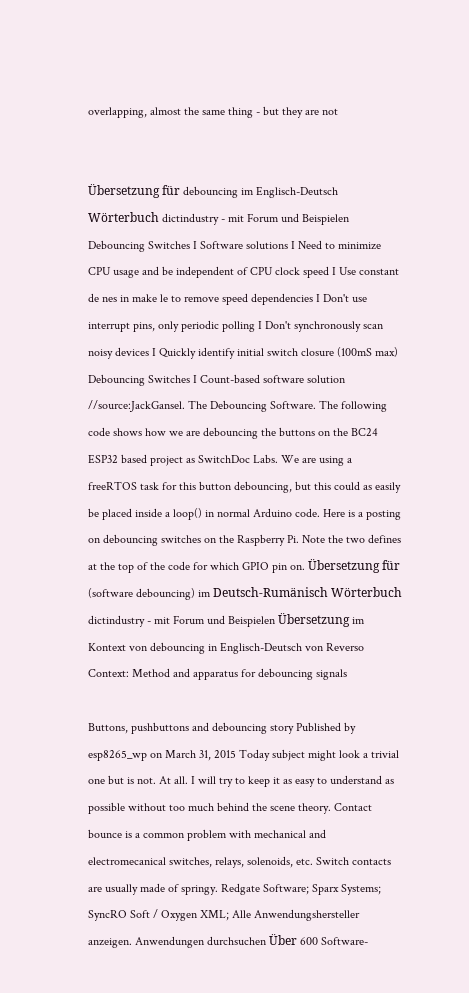overlapping, almost the same thing - but they are not


Übersetzung für debouncing im Englisch-Deutsch Wörterbuch dictindustry - mit Forum und Beispielen Debouncing Switches I Software solutions I Need to minimize CPU usage and be independent of CPU clock speed I Use constant de nes in make le to remove speed dependencies I Don't use interrupt pins, only periodic polling I Don't synchronously scan noisy devices I Quickly identify initial switch closure (100mS max) Debouncing Switches I Count-based software solution //source:JackGansel. The Debouncing Software. The following code shows how we are debouncing the buttons on the BC24 ESP32 based project as SwitchDoc Labs. We are using a freeRTOS task for this button debouncing, but this could as easily be placed inside a loop() in normal Arduino code. Here is a posting on debouncing switches on the Raspberry Pi. Note the two defines at the top of the code for which GPIO pin on. Übersetzung für (software debouncing) im Deutsch-Rumänisch Wörterbuch dictindustry - mit Forum und Beispielen Übersetzung im Kontext von debouncing in Englisch-Deutsch von Reverso Context: Method and apparatus for debouncing signals

Buttons, pushbuttons and debouncing story Published by esp8265_wp on March 31, 2015 Today subject might look a trivial one but is not. At all. I will try to keep it as easy to understand as possible without too much behind the scene theory. Contact bounce is a common problem with mechanical and electromecanical switches, relays, solenoids, etc. Switch contacts are usually made of springy. Redgate Software; Sparx Systems; SyncRO Soft / Oxygen XML; Alle Anwendungshersteller anzeigen. Anwendungen durchsuchen Über 600 Software-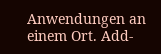Anwendungen an einem Ort. Add-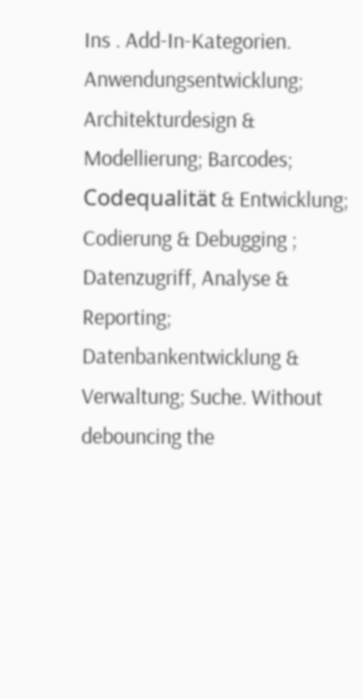Ins . Add-In-Kategorien. Anwendungsentwicklung; Architekturdesign & Modellierung; Barcodes; Codequalität & Entwicklung; Codierung & Debugging ; Datenzugriff, Analyse & Reporting; Datenbankentwicklung & Verwaltung; Suche. Without debouncing the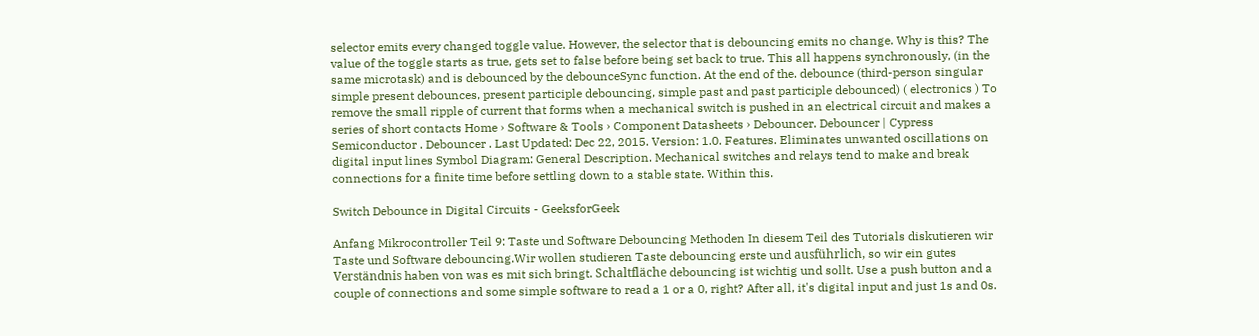selector emits every changed toggle value. However, the selector that is debouncing emits no change. Why is this? The value of the toggle starts as true, gets set to false before being set back to true. This all happens synchronously, (in the same microtask) and is debounced by the debounceSync function. At the end of the. debounce (third-person singular simple present debounces, present participle debouncing, simple past and past participle debounced) ( electronics ) To remove the small ripple of current that forms when a mechanical switch is pushed in an electrical circuit and makes a series of short contacts Home › Software & Tools › Component Datasheets › Debouncer. Debouncer | Cypress Semiconductor . Debouncer . Last Updated: Dec 22, 2015. Version: 1.0. Features. Eliminates unwanted oscillations on digital input lines Symbol Diagram: General Description. Mechanical switches and relays tend to make and break connections for a finite time before settling down to a stable state. Within this.

Switch Debounce in Digital Circuits - GeeksforGeek

Anfang Mikrocontroller Teil 9: Taste und Software Debouncing Methoden In diesem Teil des Tutorials diskutieren wir Taste und Software debouncing.Wir wollen studieren Taste debouncing erste und ausführlich, so wir ein gutes Verständnis haben von was es mit sich bringt. Schaltfläche debouncing ist wichtig und sollt. Use a push button and a couple of connections and some simple software to read a 1 or a 0, right? After all, it's digital input and just 1s and 0s.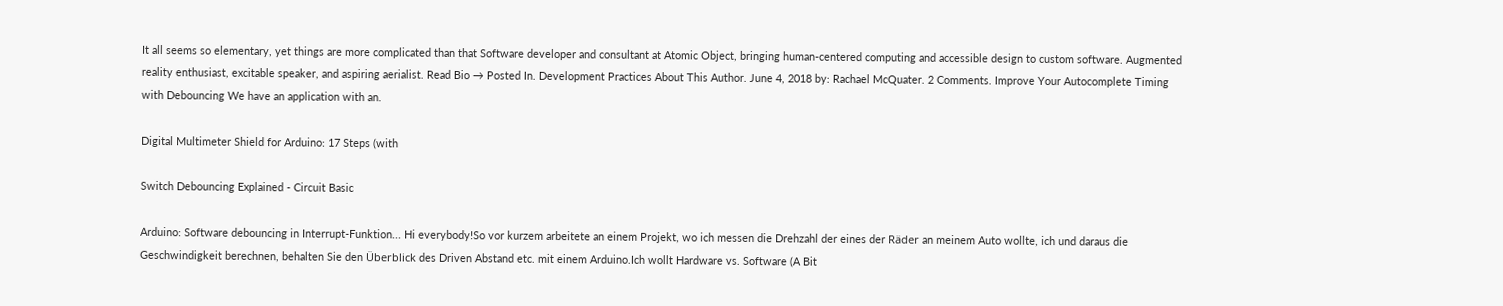It all seems so elementary, yet things are more complicated than that Software developer and consultant at Atomic Object, bringing human-centered computing and accessible design to custom software. Augmented reality enthusiast, excitable speaker, and aspiring aerialist. Read Bio → Posted In. Development Practices About This Author. June 4, 2018 by: Rachael McQuater. 2 Comments. Improve Your Autocomplete Timing with Debouncing We have an application with an.

Digital Multimeter Shield for Arduino: 17 Steps (with

Switch Debouncing Explained - Circuit Basic

Arduino: Software debouncing in Interrupt-Funktion... Hi everybody!So vor kurzem arbeitete an einem Projekt, wo ich messen die Drehzahl der eines der Räder an meinem Auto wollte, ich und daraus die Geschwindigkeit berechnen, behalten Sie den Überblick des Driven Abstand etc. mit einem Arduino.Ich wollt Hardware vs. Software (A Bit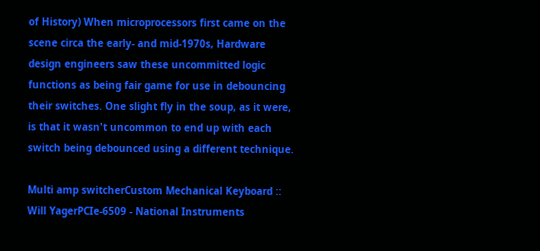of History) When microprocessors first came on the scene circa the early- and mid-1970s, Hardware design engineers saw these uncommitted logic functions as being fair game for use in debouncing their switches. One slight fly in the soup, as it were, is that it wasn't uncommon to end up with each switch being debounced using a different technique.

Multi amp switcherCustom Mechanical Keyboard :: Will YagerPCIe-6509 - National Instruments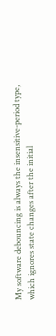My software debouncing is always the insensitive-period type, which ignores state changes after the initial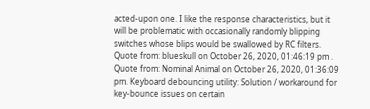acted-upon one. I like the response characteristics, but it will be problematic with occasionally randomly blipping switches whose blips would be swallowed by RC filters. Quote from: blueskull on October 26, 2020, 01:46:19 pm . Quote from: Nominal Animal on October 26, 2020, 01:36:09 pm. Keyboard debouncing utility: Solution / workaround for key-bounce issues on certain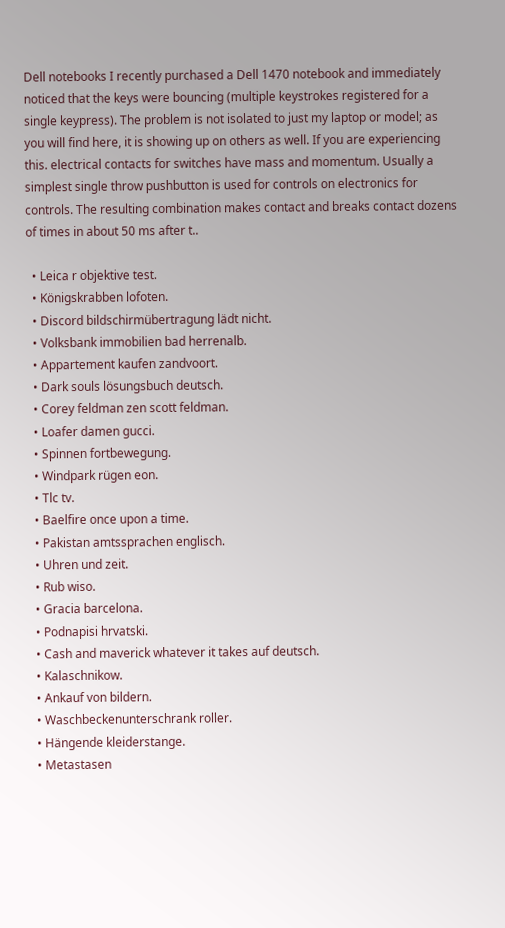Dell notebooks I recently purchased a Dell 1470 notebook and immediately noticed that the keys were bouncing (multiple keystrokes registered for a single keypress). The problem is not isolated to just my laptop or model; as you will find here, it is showing up on others as well. If you are experiencing this. electrical contacts for switches have mass and momentum. Usually a simplest single throw pushbutton is used for controls on electronics for controls. The resulting combination makes contact and breaks contact dozens of times in about 50 ms after t..

  • Leica r objektive test.
  • Königskrabben lofoten.
  • Discord bildschirmübertragung lädt nicht.
  • Volksbank immobilien bad herrenalb.
  • Appartement kaufen zandvoort.
  • Dark souls lösungsbuch deutsch.
  • Corey feldman zen scott feldman.
  • Loafer damen gucci.
  • Spinnen fortbewegung.
  • Windpark rügen eon.
  • Tlc tv.
  • Baelfire once upon a time.
  • Pakistan amtssprachen englisch.
  • Uhren und zeit.
  • Rub wiso.
  • Gracia barcelona.
  • Podnapisi hrvatski.
  • Cash and maverick whatever it takes auf deutsch.
  • Kalaschnikow.
  • Ankauf von bildern.
  • Waschbeckenunterschrank roller.
  • Hängende kleiderstange.
  • Metastasen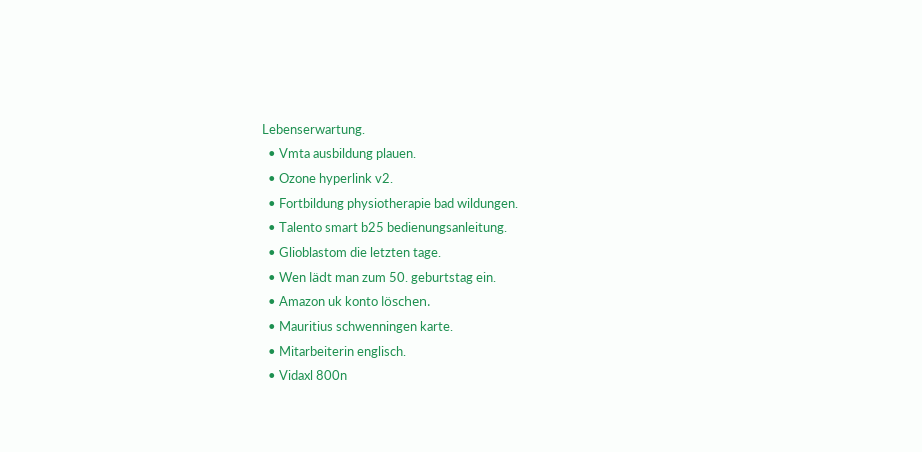Lebenserwartung.
  • Vmta ausbildung plauen.
  • Ozone hyperlink v2.
  • Fortbildung physiotherapie bad wildungen.
  • Talento smart b25 bedienungsanleitung.
  • Glioblastom die letzten tage.
  • Wen lädt man zum 50. geburtstag ein.
  • Amazon uk konto löschen.
  • Mauritius schwenningen karte.
  • Mitarbeiterin englisch.
  • Vidaxl 800n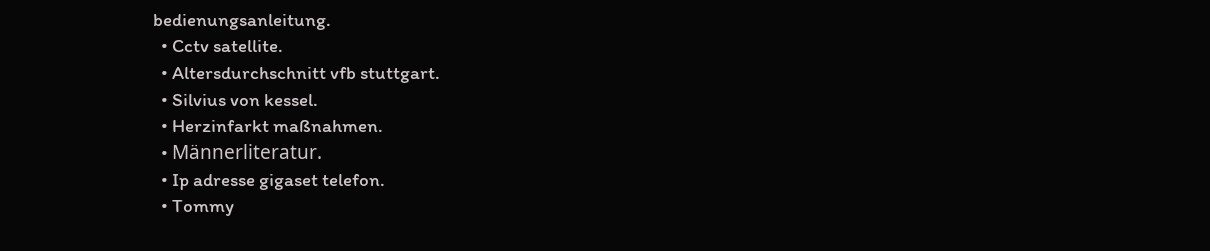bedienungsanleitung.
  • Cctv satellite.
  • Altersdurchschnitt vfb stuttgart.
  • Silvius von kessel.
  • Herzinfarkt maßnahmen.
  • Männerliteratur.
  • Ip adresse gigaset telefon.
  • Tommy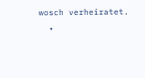wosch verheiratet.
  •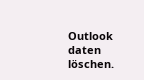Outlook daten löschen.